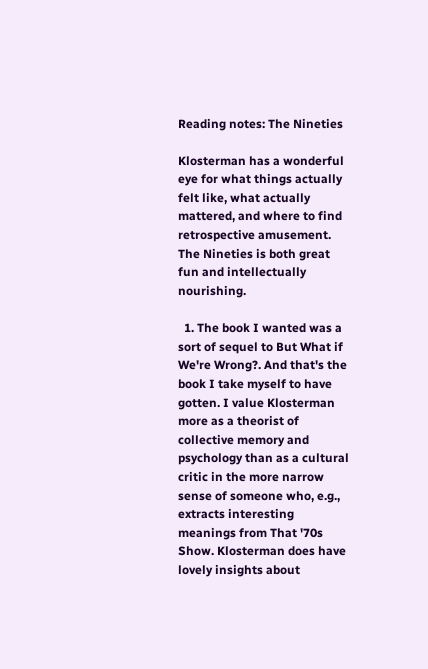Reading notes: The Nineties

Klosterman has a wonderful eye for what things actually felt like, what actually mattered, and where to find retrospective amusement. The Nineties is both great fun and intellectually nourishing.

  1. The book I wanted was a sort of sequel to But What if We're Wrong?. And that's the book I take myself to have gotten. I value Klosterman more as a theorist of collective memory and psychology than as a cultural critic in the more narrow sense of someone who, e.g., extracts interesting meanings from That '70s Show. Klosterman does have lovely insights about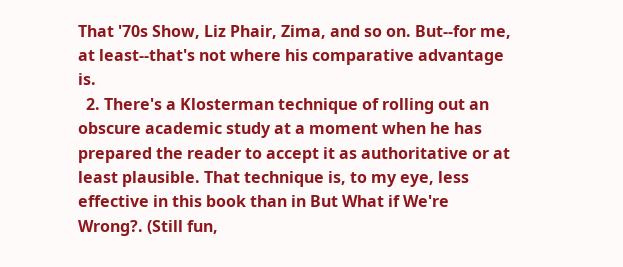That '70s Show, Liz Phair, Zima, and so on. But--for me, at least--that's not where his comparative advantage is.
  2. There's a Klosterman technique of rolling out an obscure academic study at a moment when he has prepared the reader to accept it as authoritative or at least plausible. That technique is, to my eye, less effective in this book than in But What if We're Wrong?. (Still fun,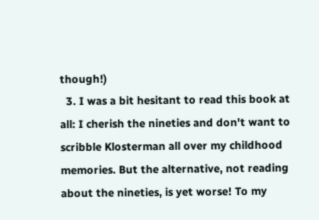though!)
  3. I was a bit hesitant to read this book at all: I cherish the nineties and don't want to scribble Klosterman all over my childhood memories. But the alternative, not reading about the nineties, is yet worse! To my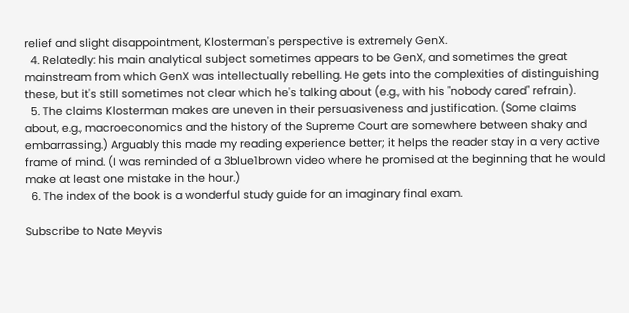relief and slight disappointment, Klosterman's perspective is extremely GenX.
  4. Relatedly: his main analytical subject sometimes appears to be GenX, and sometimes the great mainstream from which GenX was intellectually rebelling. He gets into the complexities of distinguishing these, but it's still sometimes not clear which he's talking about (e.g., with his "nobody cared" refrain).
  5. The claims Klosterman makes are uneven in their persuasiveness and justification. (Some claims about, e.g., macroeconomics and the history of the Supreme Court are somewhere between shaky and embarrassing.) Arguably this made my reading experience better; it helps the reader stay in a very active frame of mind. (I was reminded of a 3blue1brown video where he promised at the beginning that he would make at least one mistake in the hour.)
  6. The index of the book is a wonderful study guide for an imaginary final exam.

Subscribe to Nate Meyvis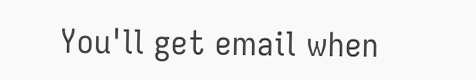You'll get email when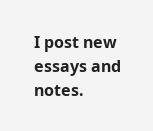I post new essays and notes.